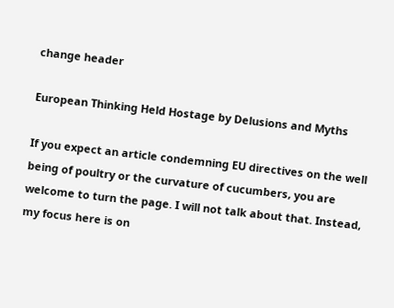change header

European Thinking Held Hostage by Delusions and Myths

If you expect an article condemning EU directives on the well being of poultry or the curvature of cucumbers, you are welcome to turn the page. I will not talk about that. Instead, my focus here is on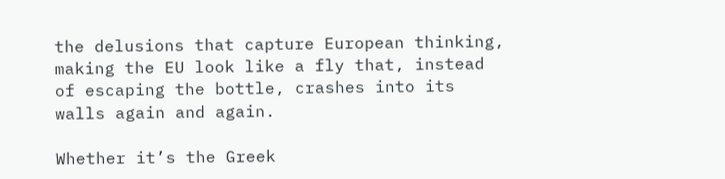the delusions that capture European thinking, making the EU look like a fly that, instead of escaping the bottle, crashes into its walls again and again.

Whether it’s the Greek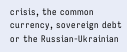crisis, the common currency, sovereign debt or the Russian-Ukrainian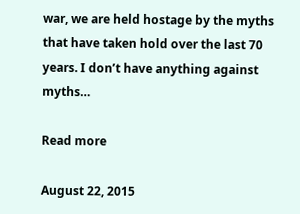war, we are held hostage by the myths that have taken hold over the last 70 years. I don’t have anything against myths…

Read more

August 22, 2015